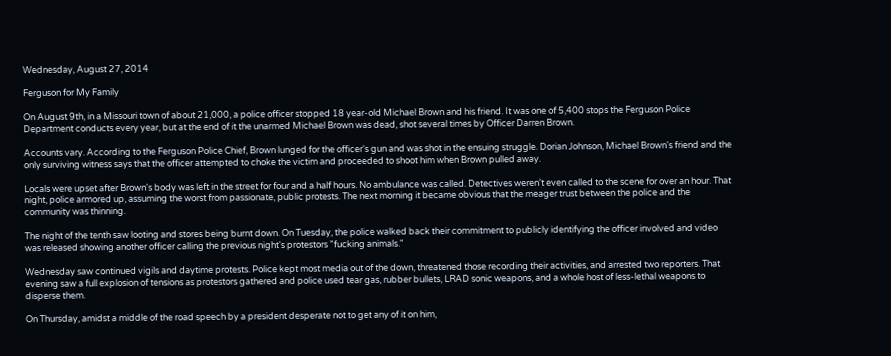Wednesday, August 27, 2014

Ferguson for My Family

On August 9th, in a Missouri town of about 21,000, a police officer stopped 18 year-old Michael Brown and his friend. It was one of 5,400 stops the Ferguson Police Department conducts every year, but at the end of it the unarmed Michael Brown was dead, shot several times by Officer Darren Brown.

Accounts vary. According to the Ferguson Police Chief, Brown lunged for the officer's gun and was shot in the ensuing struggle. Dorian Johnson, Michael Brown's friend and the only surviving witness says that the officer attempted to choke the victim and proceeded to shoot him when Brown pulled away.

Locals were upset after Brown's body was left in the street for four and a half hours. No ambulance was called. Detectives weren't even called to the scene for over an hour. That night, police armored up, assuming the worst from passionate, public protests. The next morning it became obvious that the meager trust between the police and the community was thinning.

The night of the tenth saw looting and stores being burnt down. On Tuesday, the police walked back their commitment to publicly identifying the officer involved and video was released showing another officer calling the previous night's protestors "fucking animals."

Wednesday saw continued vigils and daytime protests. Police kept most media out of the down, threatened those recording their activities, and arrested two reporters. That evening saw a full explosion of tensions as protestors gathered and police used tear gas, rubber bullets, LRAD sonic weapons, and a whole host of less-lethal weapons to disperse them.

On Thursday, amidst a middle of the road speech by a president desperate not to get any of it on him,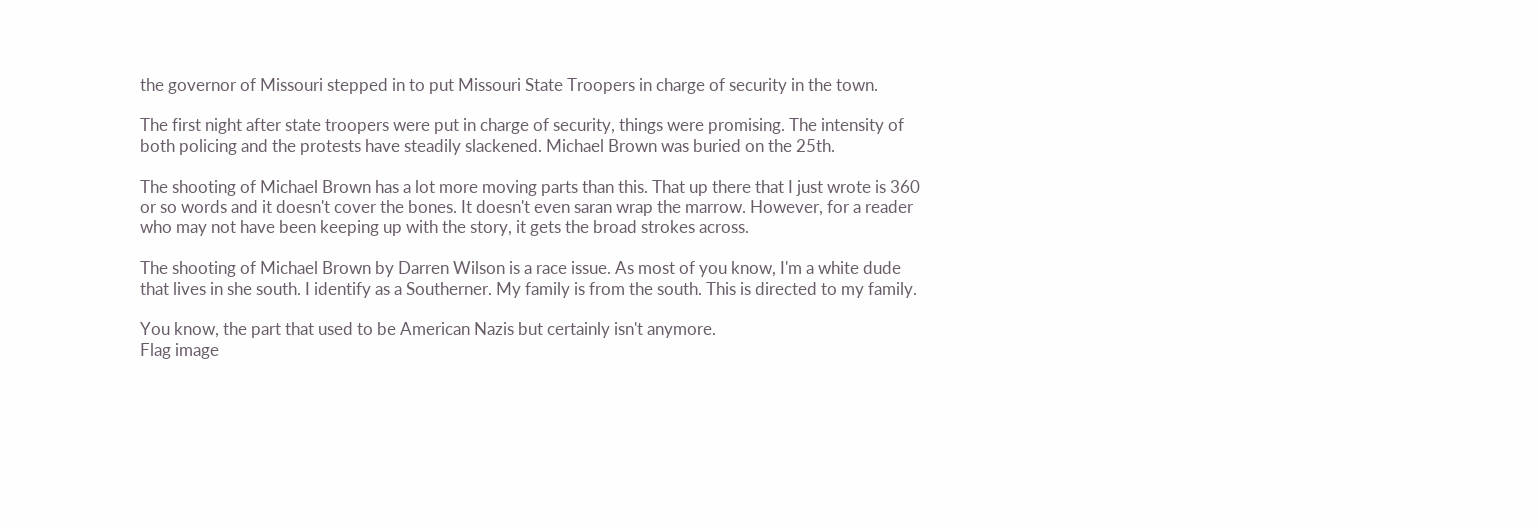the governor of Missouri stepped in to put Missouri State Troopers in charge of security in the town.

The first night after state troopers were put in charge of security, things were promising. The intensity of both policing and the protests have steadily slackened. Michael Brown was buried on the 25th.

The shooting of Michael Brown has a lot more moving parts than this. That up there that I just wrote is 360 or so words and it doesn't cover the bones. It doesn't even saran wrap the marrow. However, for a reader who may not have been keeping up with the story, it gets the broad strokes across.

The shooting of Michael Brown by Darren Wilson is a race issue. As most of you know, I'm a white dude that lives in she south. I identify as a Southerner. My family is from the south. This is directed to my family.

You know, the part that used to be American Nazis but certainly isn't anymore.
Flag image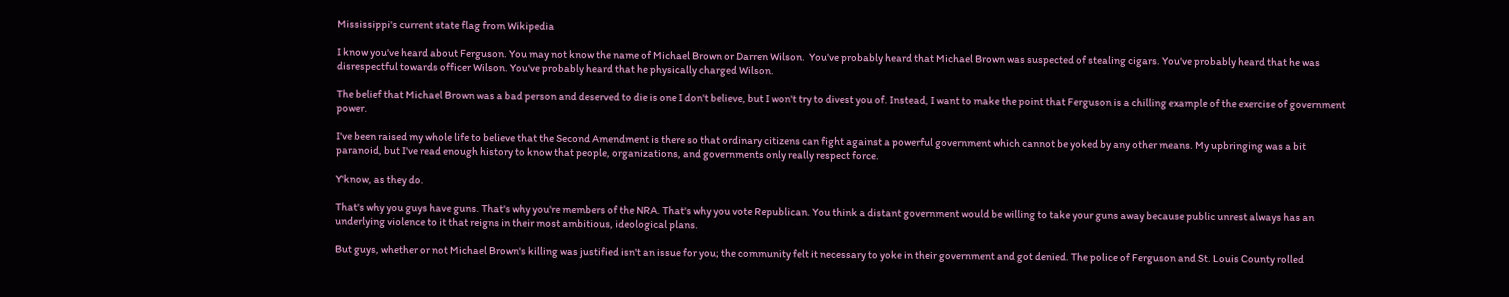Mississippi's current state flag from Wikipedia

I know you've heard about Ferguson. You may not know the name of Michael Brown or Darren Wilson.  You've probably heard that Michael Brown was suspected of stealing cigars. You've probably heard that he was disrespectful towards officer Wilson. You've probably heard that he physically charged Wilson.

The belief that Michael Brown was a bad person and deserved to die is one I don't believe, but I won't try to divest you of. Instead, I want to make the point that Ferguson is a chilling example of the exercise of government power.

I've been raised my whole life to believe that the Second Amendment is there so that ordinary citizens can fight against a powerful government which cannot be yoked by any other means. My upbringing was a bit paranoid, but I've read enough history to know that people, organizations, and governments only really respect force.

Y'know, as they do.

That's why you guys have guns. That's why you're members of the NRA. That's why you vote Republican. You think a distant government would be willing to take your guns away because public unrest always has an underlying violence to it that reigns in their most ambitious, ideological plans.

But guys, whether or not Michael Brown's killing was justified isn't an issue for you; the community felt it necessary to yoke in their government and got denied. The police of Ferguson and St. Louis County rolled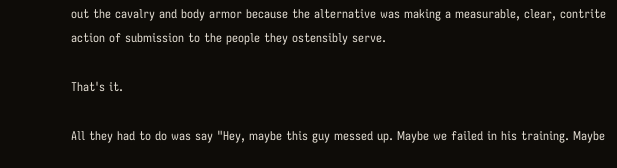out the cavalry and body armor because the alternative was making a measurable, clear, contrite action of submission to the people they ostensibly serve.

That's it.

All they had to do was say "Hey, maybe this guy messed up. Maybe we failed in his training. Maybe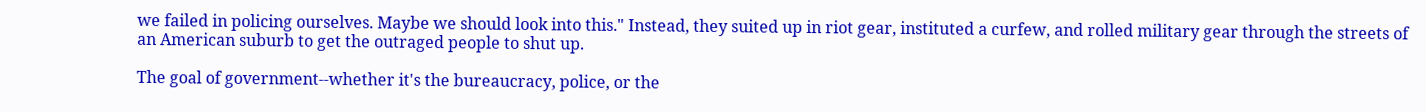we failed in policing ourselves. Maybe we should look into this." Instead, they suited up in riot gear, instituted a curfew, and rolled military gear through the streets of an American suburb to get the outraged people to shut up.

The goal of government--whether it's the bureaucracy, police, or the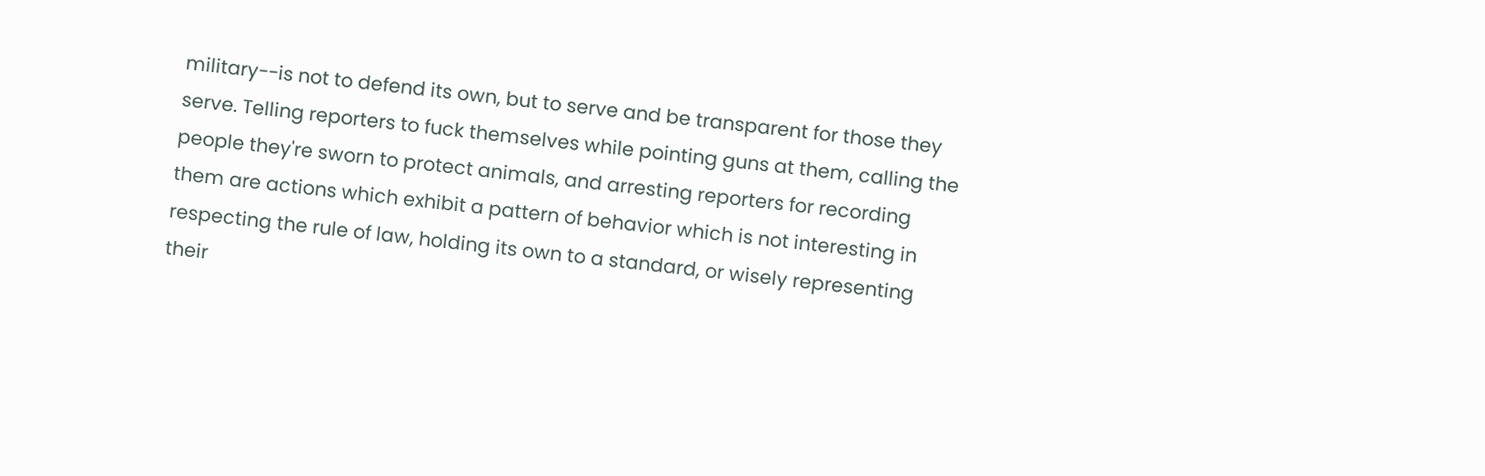military--is not to defend its own, but to serve and be transparent for those they serve. Telling reporters to fuck themselves while pointing guns at them, calling the people they're sworn to protect animals, and arresting reporters for recording them are actions which exhibit a pattern of behavior which is not interesting in respecting the rule of law, holding its own to a standard, or wisely representing their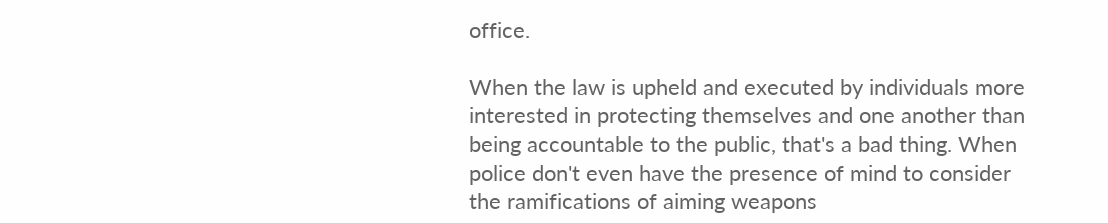office.

When the law is upheld and executed by individuals more interested in protecting themselves and one another than being accountable to the public, that's a bad thing. When police don't even have the presence of mind to consider the ramifications of aiming weapons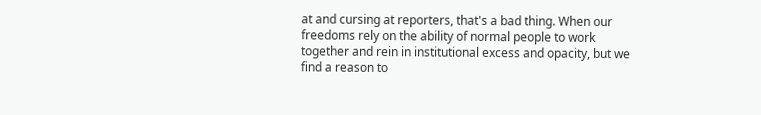at and cursing at reporters, that's a bad thing. When our freedoms rely on the ability of normal people to work together and rein in institutional excess and opacity, but we find a reason to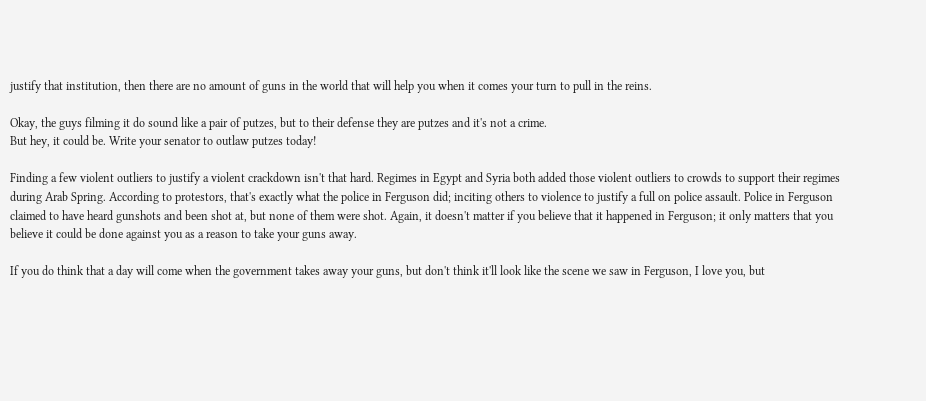justify that institution, then there are no amount of guns in the world that will help you when it comes your turn to pull in the reins.

Okay, the guys filming it do sound like a pair of putzes, but to their defense they are putzes and it's not a crime.
But hey, it could be. Write your senator to outlaw putzes today!

Finding a few violent outliers to justify a violent crackdown isn't that hard. Regimes in Egypt and Syria both added those violent outliers to crowds to support their regimes during Arab Spring. According to protestors, that's exactly what the police in Ferguson did; inciting others to violence to justify a full on police assault. Police in Ferguson claimed to have heard gunshots and been shot at, but none of them were shot. Again, it doesn't matter if you believe that it happened in Ferguson; it only matters that you believe it could be done against you as a reason to take your guns away.

If you do think that a day will come when the government takes away your guns, but don't think it'll look like the scene we saw in Ferguson, I love you, but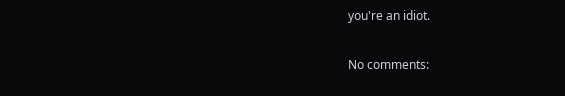you're an idiot.

No comments: